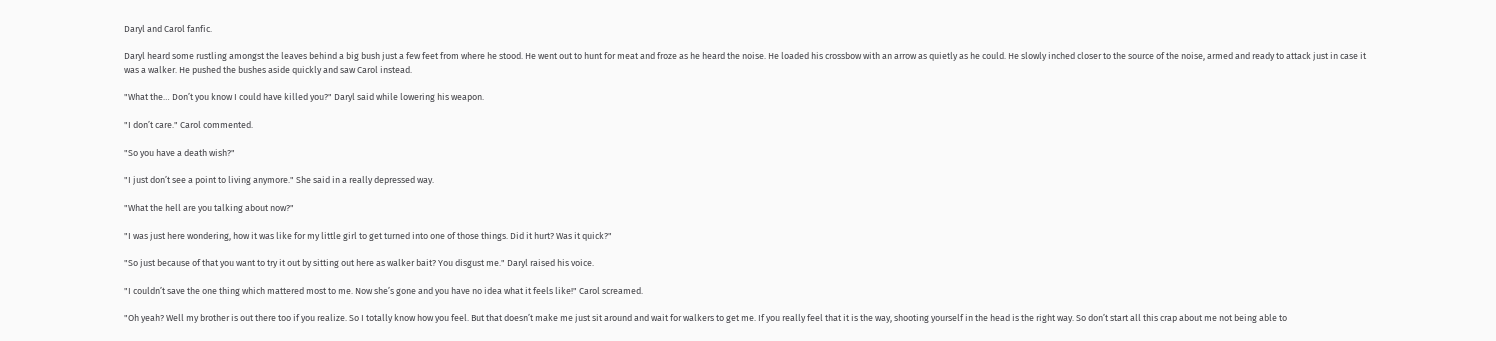Daryl and Carol fanfic.

Daryl heard some rustling amongst the leaves behind a big bush just a few feet from where he stood. He went out to hunt for meat and froze as he heard the noise. He loaded his crossbow with an arrow as quietly as he could. He slowly inched closer to the source of the noise, armed and ready to attack just in case it was a walker. He pushed the bushes aside quickly and saw Carol instead.

"What the… Don’t you know I could have killed you?" Daryl said while lowering his weapon.

"I don’t care." Carol commented.

"So you have a death wish?"

"I just don’t see a point to living anymore." She said in a really depressed way.

"What the hell are you talking about now?"

"I was just here wondering, how it was like for my little girl to get turned into one of those things. Did it hurt? Was it quick?"

"So just because of that you want to try it out by sitting out here as walker bait? You disgust me." Daryl raised his voice.

"I couldn’t save the one thing which mattered most to me. Now she’s gone and you have no idea what it feels like!" Carol screamed.

"Oh yeah? Well my brother is out there too if you realize. So I totally know how you feel. But that doesn’t make me just sit around and wait for walkers to get me. If you really feel that it is the way, shooting yourself in the head is the right way. So don’t start all this crap about me not being able to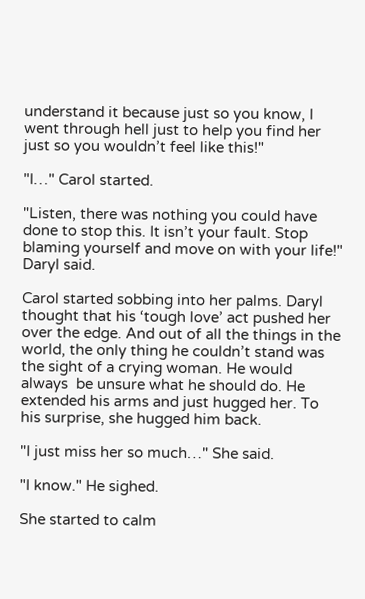understand it because just so you know, I went through hell just to help you find her just so you wouldn’t feel like this!"

"I…" Carol started.

"Listen, there was nothing you could have done to stop this. It isn’t your fault. Stop blaming yourself and move on with your life!" Daryl said.

Carol started sobbing into her palms. Daryl thought that his ‘tough love’ act pushed her over the edge. And out of all the things in the world, the only thing he couldn’t stand was the sight of a crying woman. He would always  be unsure what he should do. He extended his arms and just hugged her. To his surprise, she hugged him back.

"I just miss her so much…" She said.

"I know." He sighed.

She started to calm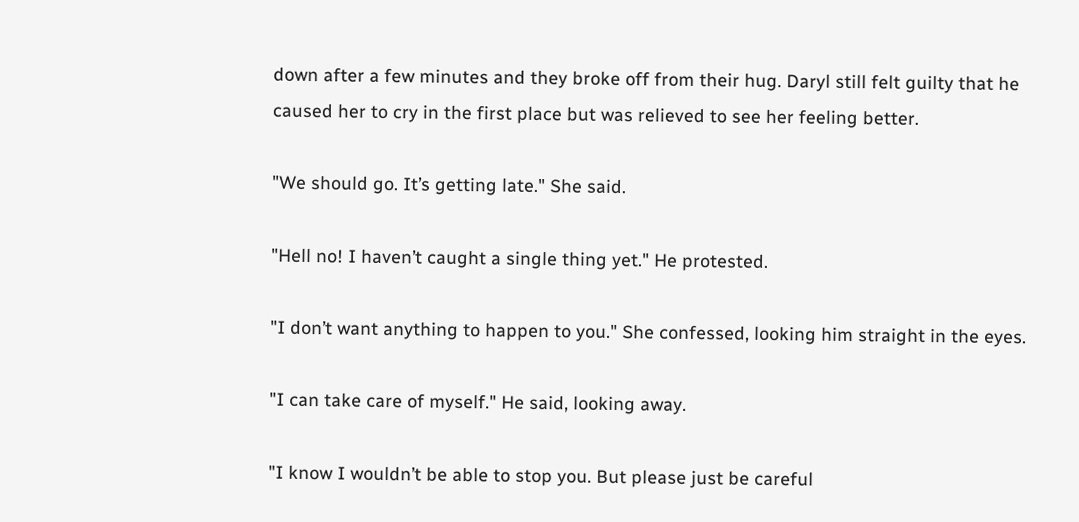down after a few minutes and they broke off from their hug. Daryl still felt guilty that he caused her to cry in the first place but was relieved to see her feeling better.

"We should go. It’s getting late." She said.

"Hell no! I haven’t caught a single thing yet." He protested.

"I don’t want anything to happen to you." She confessed, looking him straight in the eyes.

"I can take care of myself." He said, looking away.

"I know I wouldn’t be able to stop you. But please just be careful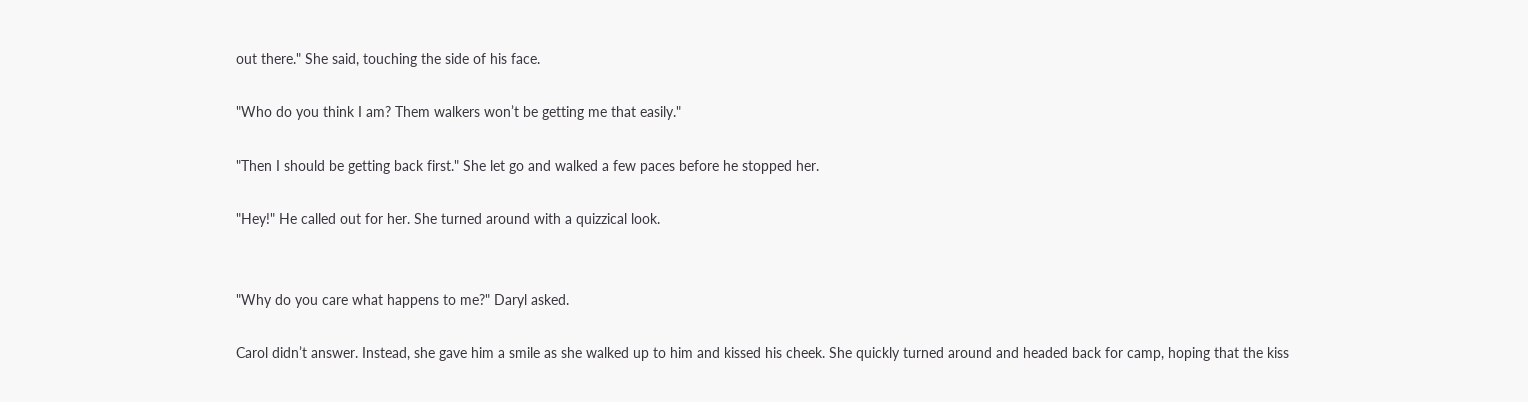out there." She said, touching the side of his face.

"Who do you think I am? Them walkers won’t be getting me that easily."

"Then I should be getting back first." She let go and walked a few paces before he stopped her.

"Hey!" He called out for her. She turned around with a quizzical look.


"Why do you care what happens to me?" Daryl asked.

Carol didn’t answer. Instead, she gave him a smile as she walked up to him and kissed his cheek. She quickly turned around and headed back for camp, hoping that the kiss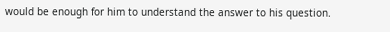would be enough for him to understand the answer to his question.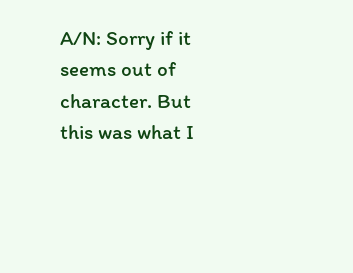A/N: Sorry if it seems out of character. But this was what I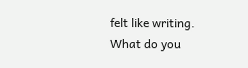felt like writing. What do you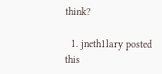think?

  1. jneth1lary posted this